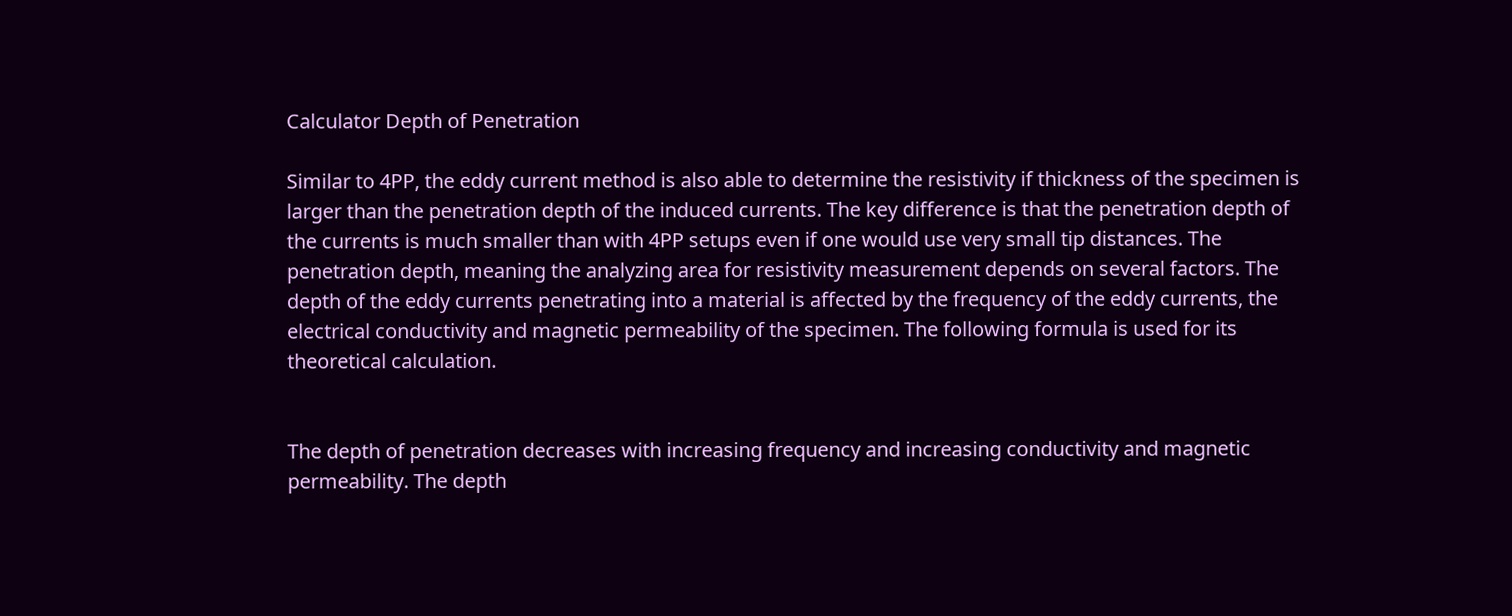Calculator Depth of Penetration

Similar to 4PP, the eddy current method is also able to determine the resistivity if thickness of the specimen is larger than the penetration depth of the induced currents. The key difference is that the penetration depth of the currents is much smaller than with 4PP setups even if one would use very small tip distances. The penetration depth, meaning the analyzing area for resistivity measurement depends on several factors. The depth of the eddy currents penetrating into a material is affected by the frequency of the eddy currents, the electrical conductivity and magnetic permeability of the specimen. The following formula is used for its theoretical calculation.


The depth of penetration decreases with increasing frequency and increasing conductivity and magnetic permeability. The depth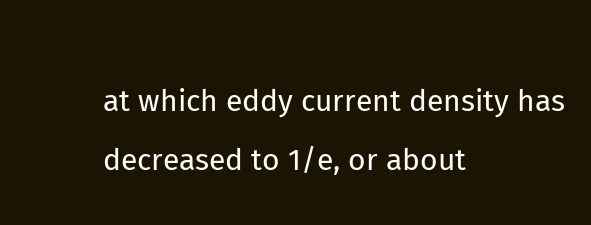at which eddy current density has decreased to 1/e, or about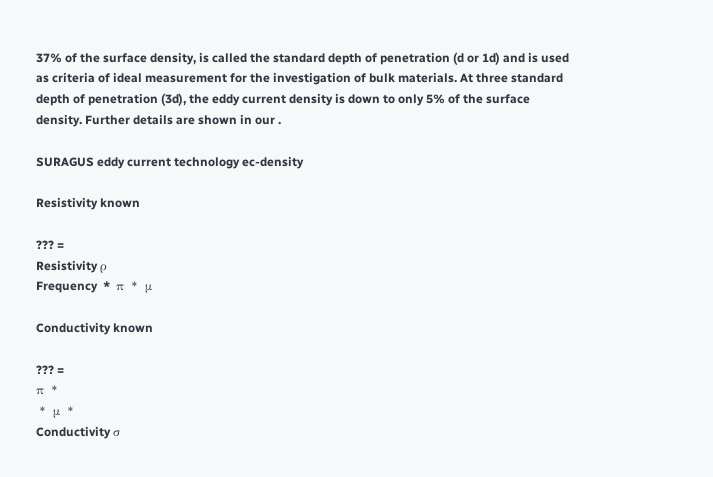37% of the surface density, is called the standard depth of penetration (d or 1d) and is used as criteria of ideal measurement for the investigation of bulk materials. At three standard depth of penetration (3d), the eddy current density is down to only 5% of the surface density. Further details are shown in our .

SURAGUS eddy current technology ec-density

Resistivity known

??? =
Resistivity ρ
Frequency  *  π  *  μ

Conductivity known

??? =
π  *
 *  μ  *
Conductivity σ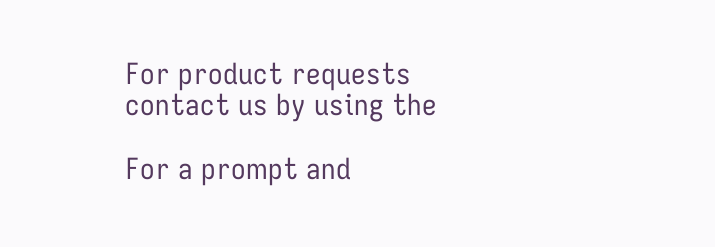For product requests contact us by using the

For a prompt and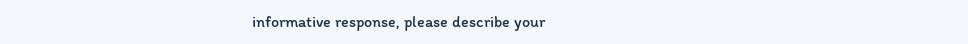informative response, please describe your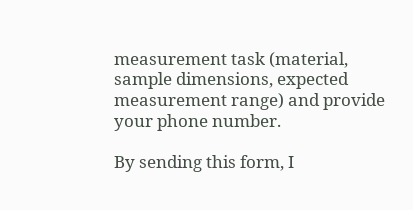measurement task (material, sample dimensions, expected measurement range) and provide your phone number.

By sending this form, I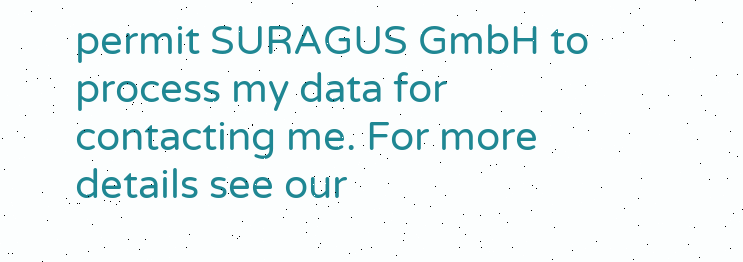permit SURAGUS GmbH to process my data for contacting me. For more details see our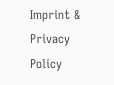Imprint & Privacy Policy